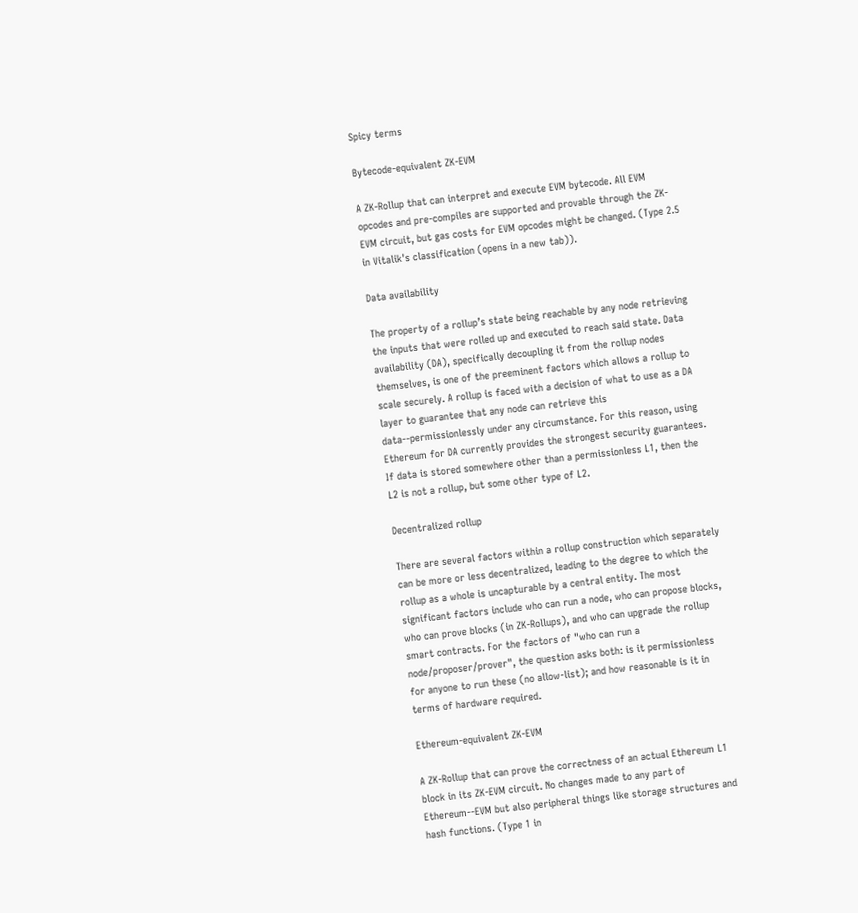Spicy terms

Bytecode-equivalent ZK-EVM

A ZK-Rollup that can interpret and execute EVM bytecode. All EVM opcodes and pre-compiles are supported and provable through the ZK-EVM circuit, but gas costs for EVM opcodes might be changed. (Type 2.5 in Vitalik's classification (opens in a new tab)).

Data availability

The property of a rollup’s state being reachable by any node retrieving the inputs that were rolled up and executed to reach said state. Data availability (DA), specifically decoupling it from the rollup nodes themselves, is one of the preeminent factors which allows a rollup to scale securely. A rollup is faced with a decision of what to use as a DA layer to guarantee that any node can retrieve this data--permissionlessly under any circumstance. For this reason, using Ethereum for DA currently provides the strongest security guarantees. If data is stored somewhere other than a permissionless L1, then the L2 is not a rollup, but some other type of L2.

Decentralized rollup

There are several factors within a rollup construction which separately can be more or less decentralized, leading to the degree to which the rollup as a whole is uncapturable by a central entity. The most significant factors include who can run a node, who can propose blocks, who can prove blocks (in ZK-Rollups), and who can upgrade the rollup smart contracts. For the factors of "who can run a node/proposer/prover", the question asks both: is it permissionless for anyone to run these (no allow-list); and how reasonable is it in terms of hardware required.

Ethereum-equivalent ZK-EVM

A ZK-Rollup that can prove the correctness of an actual Ethereum L1 block in its ZK-EVM circuit. No changes made to any part of Ethereum--EVM but also peripheral things like storage structures and hash functions. (Type 1 in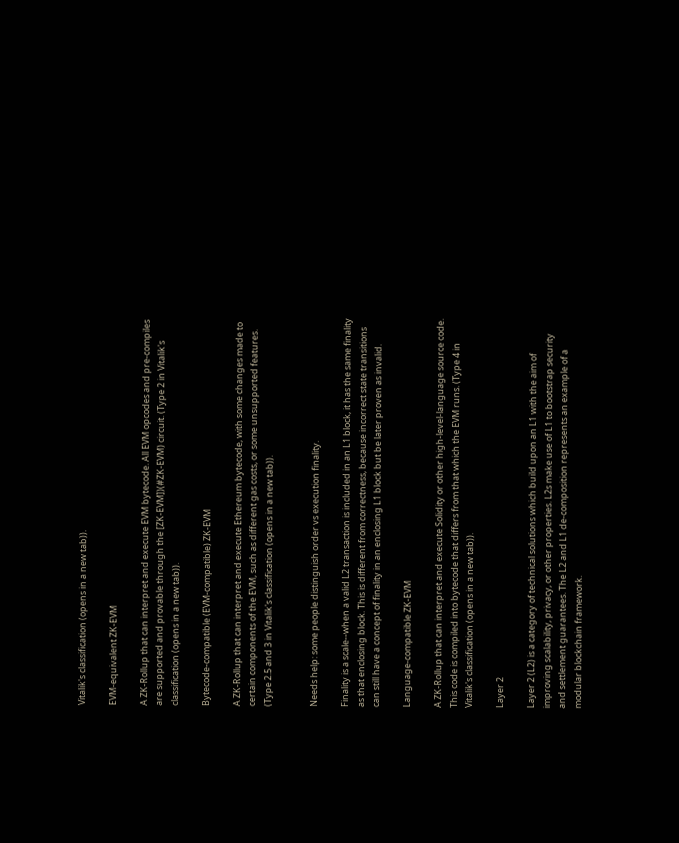Vitalik's classification (opens in a new tab)).

EVM-equivalent ZK-EVM

A ZK-Rollup that can interpret and execute EVM bytecode. All EVM opcodes and pre-compiles are supported and provable through the [ZK-EVM])(#ZK-EVM) circuit. (Type 2 in Vitalik's classification (opens in a new tab)).

Bytecode-compatible (EVM-compatible) ZK-EVM

A ZK-Rollup that can interpret and execute Ethereum bytecode, with some changes made to certain components of the EVM, such as different gas costs, or some unsupported features. (Type 2.5 and 3 in Vitalik's classification (opens in a new tab)).


Needs help: some people distinguish order vs execution finality.

Finality is a scale--when a valid L2 transaction is included in an L1 block, it has the same finality as that enclosing block. This is different from correctness, because incorrect state transitions can still have a concept of finality in an enclosing L1 block but be later proven as invalid.

Language-compatible ZK-EVM

A ZK-Rollup that can interpret and execute Solidity or other high-level-language source code. This code is compiled into bytecode that differs from that which the EVM runs. (Type 4 in Vitalik's classification (opens in a new tab)).

Layer 2

Layer 2 (L2) is a category of technical solutions which build upon an L1 with the aim of improving scalability, privacy, or other properties. L2s make use of L1 to bootstrap security and settlement guarantees. The L2 and L1 de-composition represents an example of a modular blockchain framework.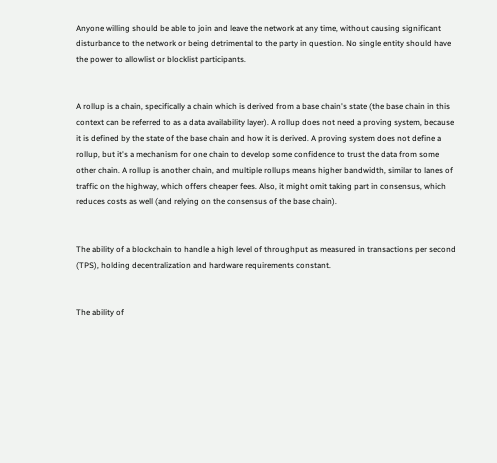Anyone willing should be able to join and leave the network at any time, without causing significant disturbance to the network or being detrimental to the party in question. No single entity should have the power to allowlist or blocklist participants.


A rollup is a chain, specifically a chain which is derived from a base chain's state (the base chain in this context can be referred to as a data availability layer). A rollup does not need a proving system, because it is defined by the state of the base chain and how it is derived. A proving system does not define a rollup, but it's a mechanism for one chain to develop some confidence to trust the data from some other chain. A rollup is another chain, and multiple rollups means higher bandwidth, similar to lanes of traffic on the highway, which offers cheaper fees. Also, it might omit taking part in consensus, which reduces costs as well (and relying on the consensus of the base chain).


The ability of a blockchain to handle a high level of throughput as measured in transactions per second (TPS), holding decentralization and hardware requirements constant.


The ability of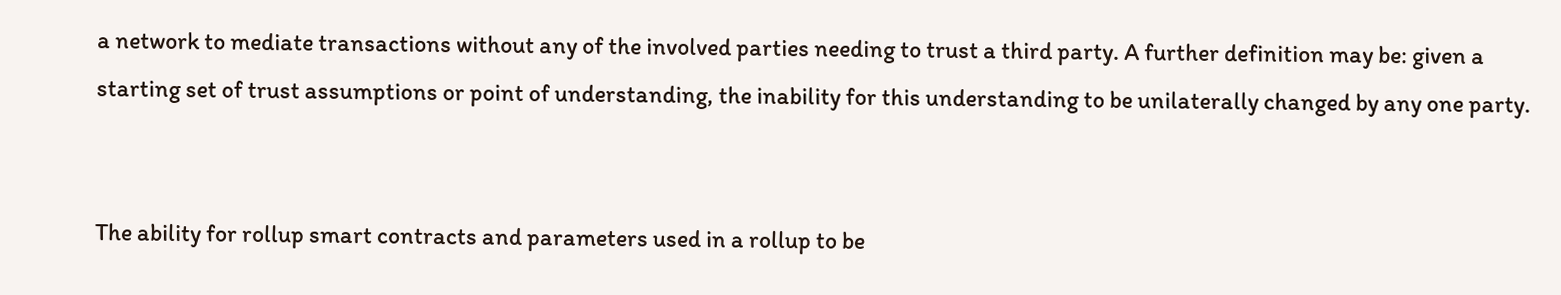a network to mediate transactions without any of the involved parties needing to trust a third party. A further definition may be: given a starting set of trust assumptions or point of understanding, the inability for this understanding to be unilaterally changed by any one party.


The ability for rollup smart contracts and parameters used in a rollup to be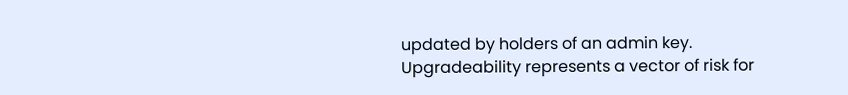updated by holders of an admin key. Upgradeability represents a vector of risk for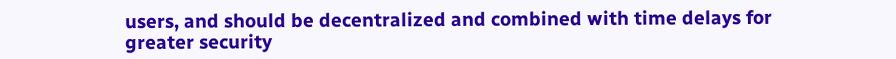users, and should be decentralized and combined with time delays for greater security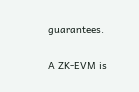guarantees.


A ZK-EVM is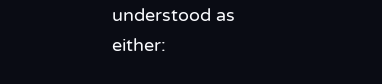understood as either: